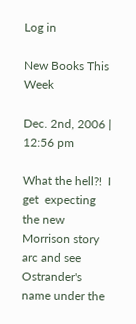Log in

New Books This Week

Dec. 2nd, 2006 | 12:56 pm

What the hell?!  I get  expecting the new Morrison story arc and see Ostrander's name under the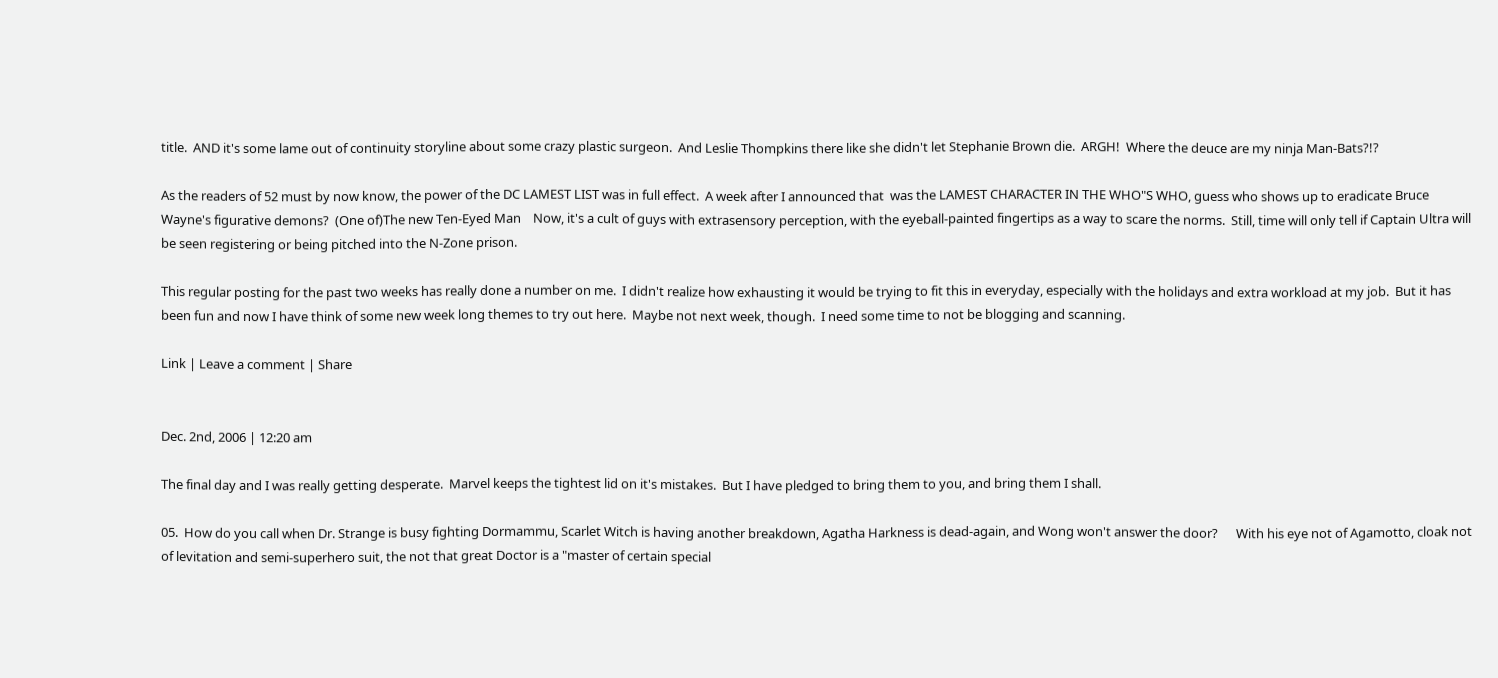title.  AND it's some lame out of continuity storyline about some crazy plastic surgeon.  And Leslie Thompkins there like she didn't let Stephanie Brown die.  ARGH!  Where the deuce are my ninja Man-Bats?!?

As the readers of 52 must by now know, the power of the DC LAMEST LIST was in full effect.  A week after I announced that  was the LAMEST CHARACTER IN THE WHO"S WHO, guess who shows up to eradicate Bruce Wayne's figurative demons?  (One of)The new Ten-Eyed Man    Now, it's a cult of guys with extrasensory perception, with the eyeball-painted fingertips as a way to scare the norms.  Still, time will only tell if Captain Ultra will be seen registering or being pitched into the N-Zone prison.

This regular posting for the past two weeks has really done a number on me.  I didn't realize how exhausting it would be trying to fit this in everyday, especially with the holidays and extra workload at my job.  But it has been fun and now I have think of some new week long themes to try out here.  Maybe not next week, though.  I need some time to not be blogging and scanning.

Link | Leave a comment | Share


Dec. 2nd, 2006 | 12:20 am

The final day and I was really getting desperate.  Marvel keeps the tightest lid on it's mistakes.  But I have pledged to bring them to you, and bring them I shall.

05.  How do you call when Dr. Strange is busy fighting Dormammu, Scarlet Witch is having another breakdown, Agatha Harkness is dead-again, and Wong won't answer the door?      With his eye not of Agamotto, cloak not of levitation and semi-superhero suit, the not that great Doctor is a "master of certain special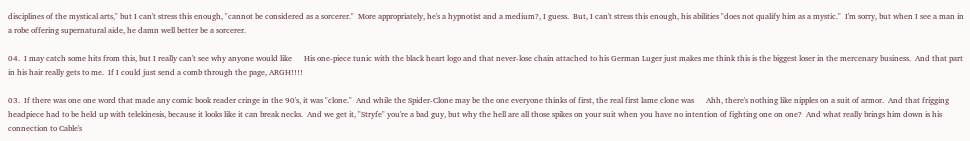disciplines of the mystical arts," but I can't stress this enough, "cannot be considered as a sorcerer."  More appropriately, he's a hypnotist and a medium?, I guess.  But, I can't stress this enough, his abilities "does not qualify him as a mystic."  I'm sorry, but when I see a man in a robe offering supernatural aide, he damn well better be a sorcerer.

04.  I may catch some hits from this, but I really can't see why anyone would like      His one-piece tunic with the black heart logo and that never-lose chain attached to his German Luger just makes me think this is the biggest loser in the mercenary business.  And that part in his hair really gets to me.  If I could just send a comb through the page, ARGH!!!!

03.  If there was one one word that made any comic book reader cringe in the 90's, it was "clone."  And while the Spider-Clone may be the one everyone thinks of first, the real first lame clone was      Ahh, there's nothing like nipples on a suit of armor.  And that frigging headpiece had to be held up with telekinesis, because it looks like it can break necks.  And we get it, "Stryfe" you're a bad guy, but why the hell are all those spikes on your suit when you have no intention of fighting one on one?  And what really brings him down is his connection to Cable's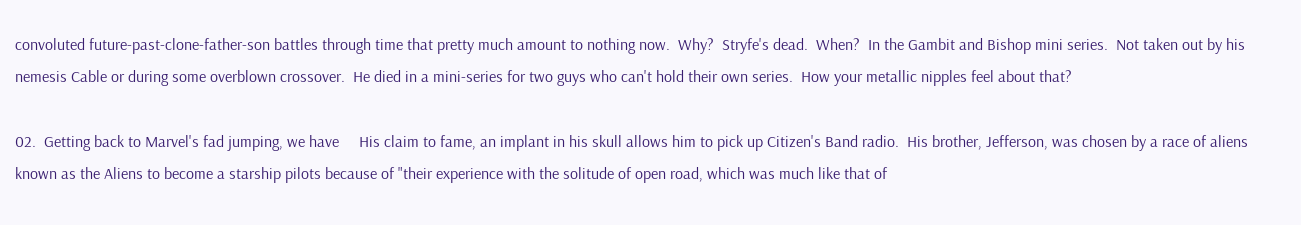convoluted future-past-clone-father-son battles through time that pretty much amount to nothing now.  Why?  Stryfe's dead.  When?  In the Gambit and Bishop mini series.  Not taken out by his nemesis Cable or during some overblown crossover.  He died in a mini-series for two guys who can't hold their own series.  How your metallic nipples feel about that?

02.  Getting back to Marvel's fad jumping, we have     His claim to fame, an implant in his skull allows him to pick up Citizen's Band radio.  His brother, Jefferson, was chosen by a race of aliens known as the Aliens to become a starship pilots because of "their experience with the solitude of open road, which was much like that of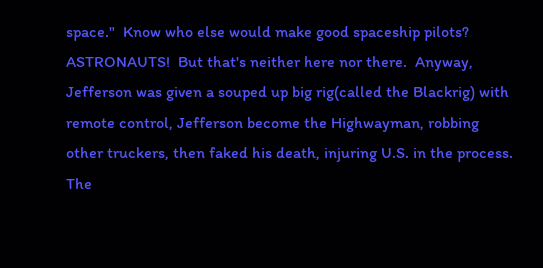space."  Know who else would make good spaceship pilots?  ASTRONAUTS!  But that's neither here nor there.  Anyway, Jefferson was given a souped up big rig(called the Blackrig) with remote control, Jefferson become the Highwayman, robbing other truckers, then faked his death, injuring U.S. in the process.  The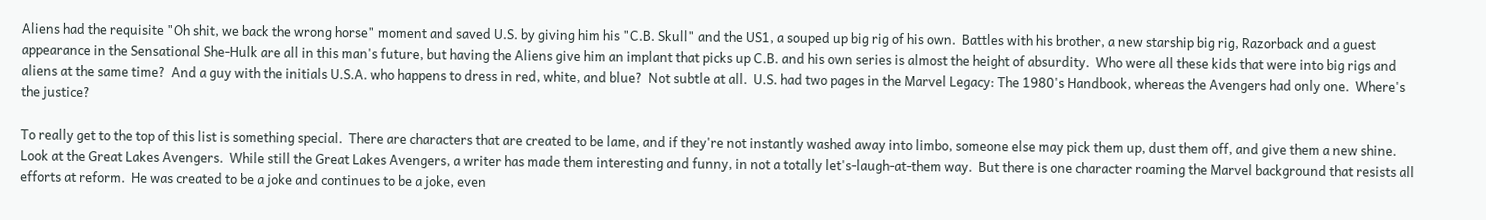Aliens had the requisite "Oh shit, we back the wrong horse" moment and saved U.S. by giving him his "C.B. Skull" and the US1, a souped up big rig of his own.  Battles with his brother, a new starship big rig, Razorback and a guest appearance in the Sensational She-Hulk are all in this man's future, but having the Aliens give him an implant that picks up C.B. and his own series is almost the height of absurdity.  Who were all these kids that were into big rigs and aliens at the same time?  And a guy with the initials U.S.A. who happens to dress in red, white, and blue?  Not subtle at all.  U.S. had two pages in the Marvel Legacy: The 1980's Handbook, whereas the Avengers had only one.  Where's the justice?

To really get to the top of this list is something special.  There are characters that are created to be lame, and if they're not instantly washed away into limbo, someone else may pick them up, dust them off, and give them a new shine.  Look at the Great Lakes Avengers.  While still the Great Lakes Avengers, a writer has made them interesting and funny, in not a totally let's-laugh-at-them way.  But there is one character roaming the Marvel background that resists all efforts at reform.  He was created to be a joke and continues to be a joke, even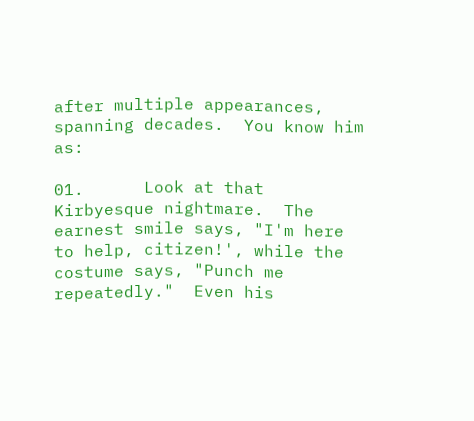after multiple appearances, spanning decades.  You know him as:

01.      Look at that Kirbyesque nightmare.  The earnest smile says, "I'm here to help, citizen!', while the costume says, "Punch me repeatedly."  Even his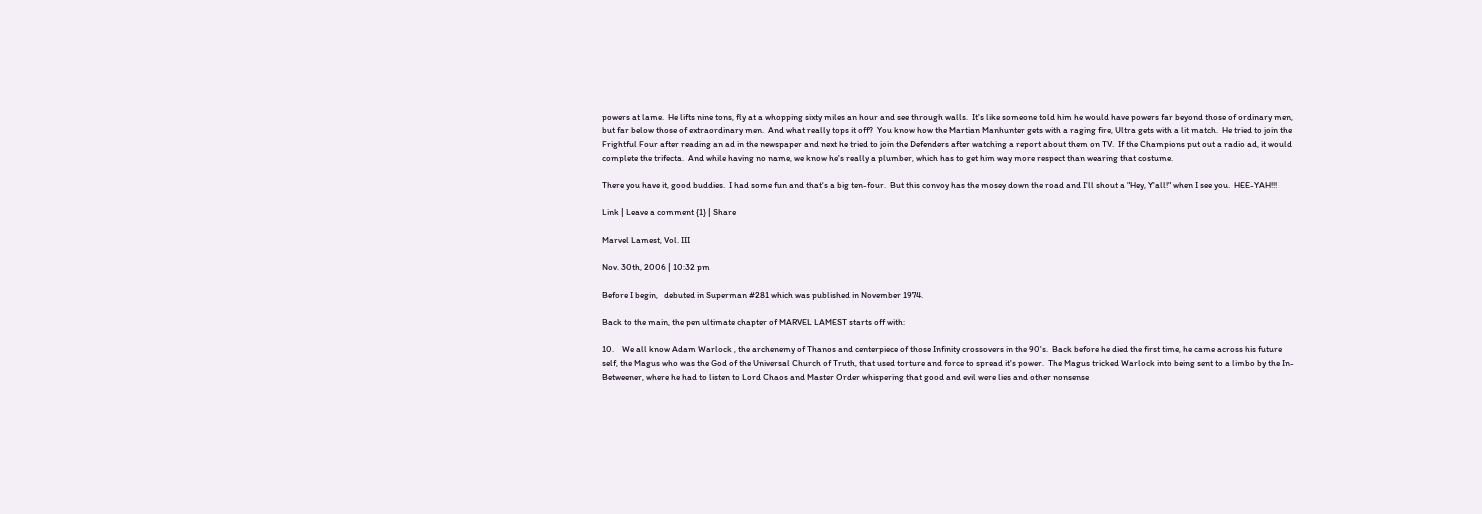powers at lame.  He lifts nine tons, fly at a whopping sixty miles an hour and see through walls.  It's like someone told him he would have powers far beyond those of ordinary men, but far below those of extraordinary men.  And what really tops it off?  You know how the Martian Manhunter gets with a raging fire, Ultra gets with a lit match.  He tried to join the Frightful Four after reading an ad in the newspaper and next he tried to join the Defenders after watching a report about them on TV.  If the Champions put out a radio ad, it would complete the trifecta.  And while having no name, we know he's really a plumber, which has to get him way more respect than wearing that costume.

There you have it, good buddies.  I had some fun and that's a big ten-four.  But this convoy has the mosey down the road and I'll shout a "Hey, Y'all!" when I see you.  HEE-YAH!!!

Link | Leave a comment {1} | Share

Marvel Lamest, Vol. III

Nov. 30th, 2006 | 10:32 pm

Before I begin,   debuted in Superman #281 which was published in November 1974.

Back to the main, the pen ultimate chapter of MARVEL LAMEST starts off with:

10.    We all know Adam Warlock , the archenemy of Thanos and centerpiece of those Infinity crossovers in the 90's.  Back before he died the first time, he came across his future self, the Magus who was the God of the Universal Church of Truth, that used torture and force to spread it's power.  The Magus tricked Warlock into being sent to a limbo by the In-Betweener, where he had to listen to Lord Chaos and Master Order whispering that good and evil were lies and other nonsense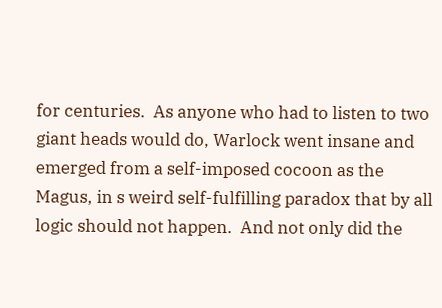for centuries.  As anyone who had to listen to two giant heads would do, Warlock went insane and emerged from a self-imposed cocoon as the Magus, in s weird self-fulfilling paradox that by all logic should not happen.  And not only did the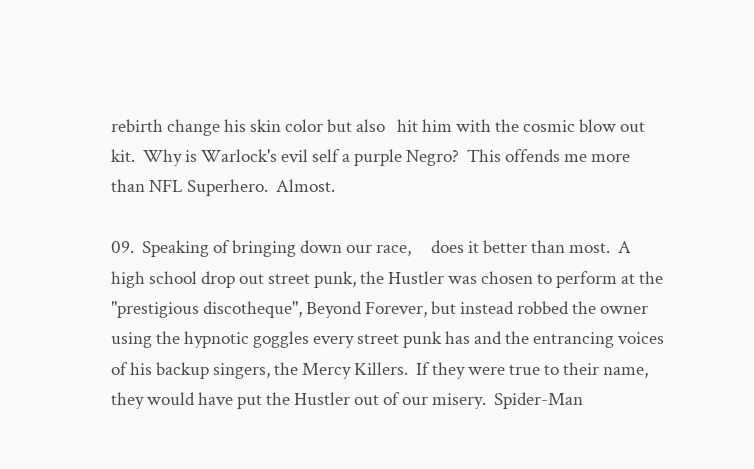rebirth change his skin color but also   hit him with the cosmic blow out kit.  Why is Warlock's evil self a purple Negro?  This offends me more than NFL Superhero.  Almost.

09.  Speaking of bringing down our race,     does it better than most.  A high school drop out street punk, the Hustler was chosen to perform at the "prestigious discotheque", Beyond Forever, but instead robbed the owner using the hypnotic goggles every street punk has and the entrancing voices of his backup singers, the Mercy Killers.  If they were true to their name, they would have put the Hustler out of our misery.  Spider-Man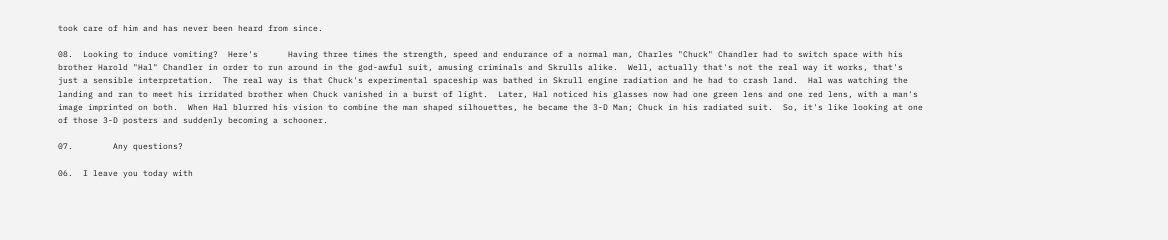took care of him and has never been heard from since.

08.  Looking to induce vomiting?  Here's      Having three times the strength, speed and endurance of a normal man, Charles "Chuck" Chandler had to switch space with his brother Harold "Hal" Chandler in order to run around in the god-awful suit, amusing criminals and Skrulls alike.  Well, actually that's not the real way it works, that's just a sensible interpretation.  The real way is that Chuck's experimental spaceship was bathed in Skrull engine radiation and he had to crash land.  Hal was watching the landing and ran to meet his irridated brother when Chuck vanished in a burst of light.  Later, Hal noticed his glasses now had one green lens and one red lens, with a man's image imprinted on both.  When Hal blurred his vision to combine the man shaped silhouettes, he became the 3-D Man; Chuck in his radiated suit.  So, it's like looking at one of those 3-D posters and suddenly becoming a schooner.

07.        Any questions?

06.  I leave you today with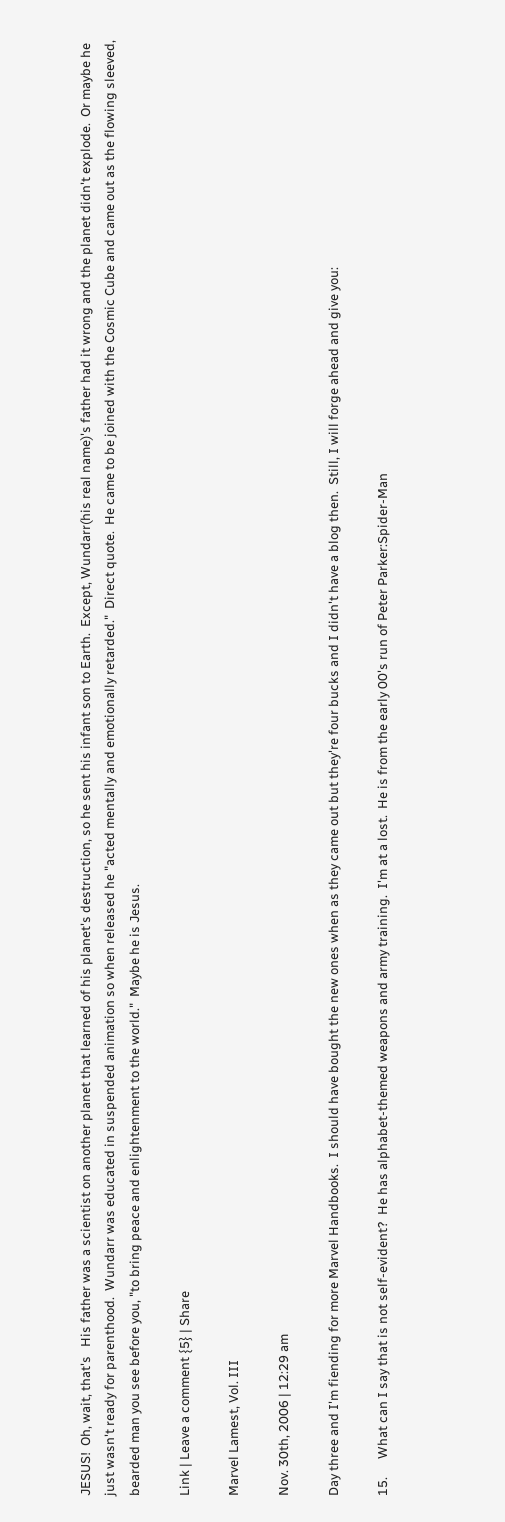JESUS!  Oh, wait, that's   His father was a scientist on another planet that learned of his planet's destruction, so he sent his infant son to Earth.  Except, Wundarr(his real name)'s father had it wrong and the planet didn't explode.  Or maybe he just wasn't ready for parenthood.  Wundarr was educated in suspended animation so when released he "acted mentally and emotionally retarded."  Direct quote.  He came to be joined with the Cosmic Cube and came out as the flowing sleeved, bearded man you see before you, "to bring peace and enlightenment to the world."  Maybe he is Jesus.

Link | Leave a comment {5} | Share

Marvel Lamest, Vol. III

Nov. 30th, 2006 | 12:29 am

Day three and I'm fiending for more Marvel Handbooks.  I should have bought the new ones when as they came out but they're four bucks and I didn't have a blog then.  Still, I will forge ahead and give you:

15.      What can I say that is not self-evident?  He has alphabet-themed weapons and army training.  I'm at a lost.  He is from the early 00's run of Peter Parker:Spider-Man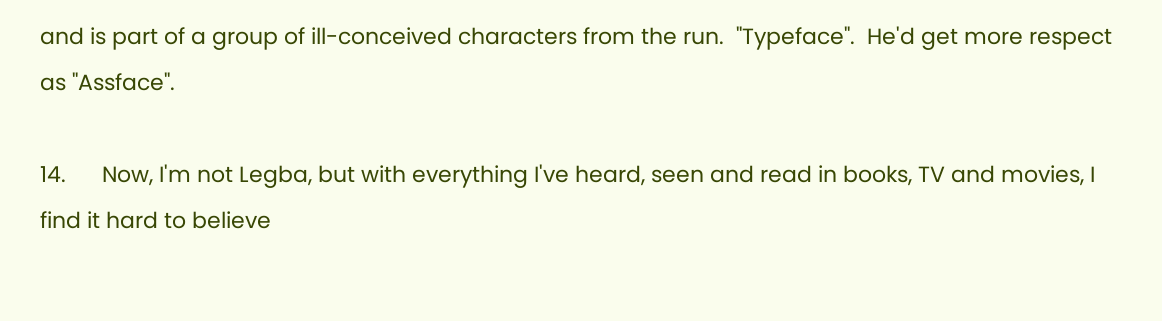and is part of a group of ill-conceived characters from the run.  "Typeface".  He'd get more respect as "Assface".

14.      Now, I'm not Legba, but with everything I've heard, seen and read in books, TV and movies, I find it hard to believe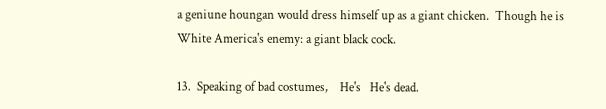a geniune houngan would dress himself up as a giant chicken.  Though he is White America's enemy: a giant black cock.

13.  Speaking of bad costumes,    He's   He's dead.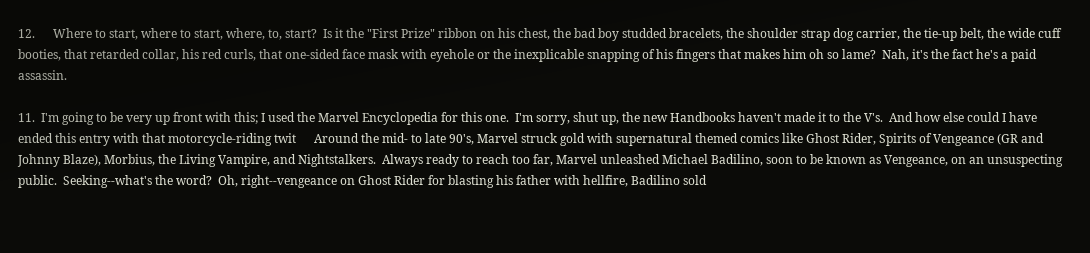12.      Where to start, where to start, where, to, start?  Is it the "First Prize" ribbon on his chest, the bad boy studded bracelets, the shoulder strap dog carrier, the tie-up belt, the wide cuff booties, that retarded collar, his red curls, that one-sided face mask with eyehole or the inexplicable snapping of his fingers that makes him oh so lame?  Nah, it's the fact he's a paid assassin.

11.  I'm going to be very up front with this; I used the Marvel Encyclopedia for this one.  I'm sorry, shut up, the new Handbooks haven't made it to the V's.  And how else could I have ended this entry with that motorcycle-riding twit      Around the mid- to late 90's, Marvel struck gold with supernatural themed comics like Ghost Rider, Spirits of Vengeance (GR and Johnny Blaze), Morbius, the Living Vampire, and Nightstalkers.  Always ready to reach too far, Marvel unleashed Michael Badilino, soon to be known as Vengeance, on an unsuspecting public.  Seeking--what's the word?  Oh, right--vengeance on Ghost Rider for blasting his father with hellfire, Badilino sold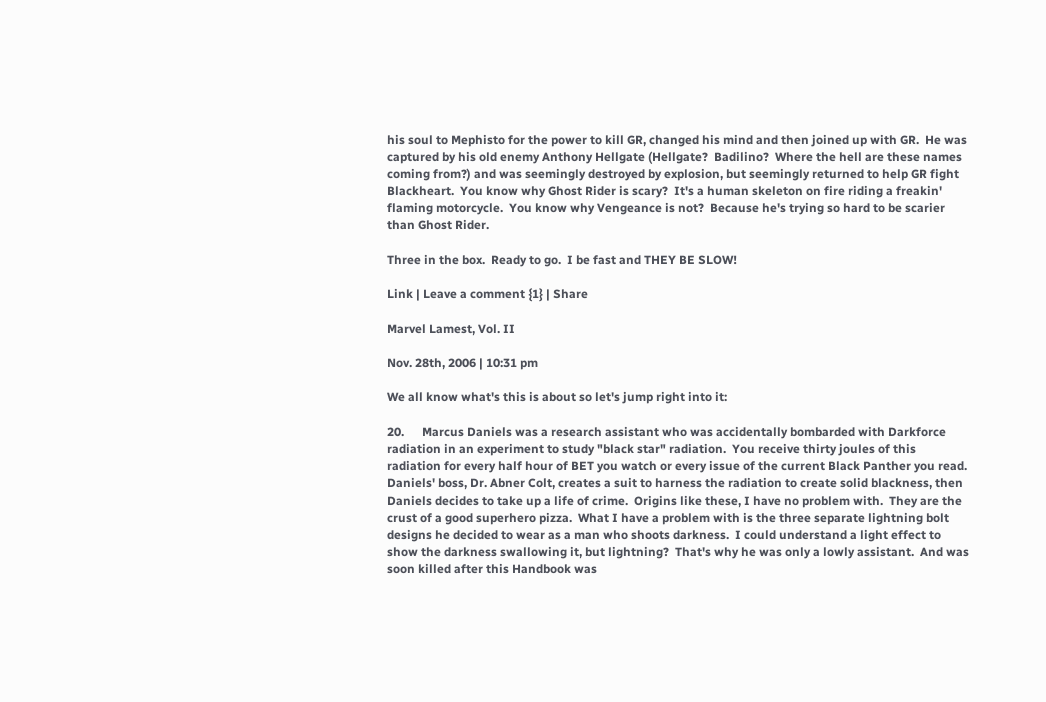his soul to Mephisto for the power to kill GR, changed his mind and then joined up with GR.  He was captured by his old enemy Anthony Hellgate (Hellgate?  Badilino?  Where the hell are these names coming from?) and was seemingly destroyed by explosion, but seemingly returned to help GR fight Blackheart.  You know why Ghost Rider is scary?  It's a human skeleton on fire riding a freakin' flaming motorcycle.  You know why Vengeance is not?  Because he's trying so hard to be scarier than Ghost Rider.

Three in the box.  Ready to go.  I be fast and THEY BE SLOW!

Link | Leave a comment {1} | Share

Marvel Lamest, Vol. II

Nov. 28th, 2006 | 10:31 pm

We all know what's this is about so let's jump right into it:

20.      Marcus Daniels was a research assistant who was accidentally bombarded with Darkforce radiation in an experiment to study "black star" radiation.  You receive thirty joules of this radiation for every half hour of BET you watch or every issue of the current Black Panther you read.  Daniels' boss, Dr. Abner Colt, creates a suit to harness the radiation to create solid blackness, then Daniels decides to take up a life of crime.  Origins like these, I have no problem with.  They are the crust of a good superhero pizza.  What I have a problem with is the three separate lightning bolt designs he decided to wear as a man who shoots darkness.  I could understand a light effect to show the darkness swallowing it, but lightning?  That's why he was only a lowly assistant.  And was soon killed after this Handbook was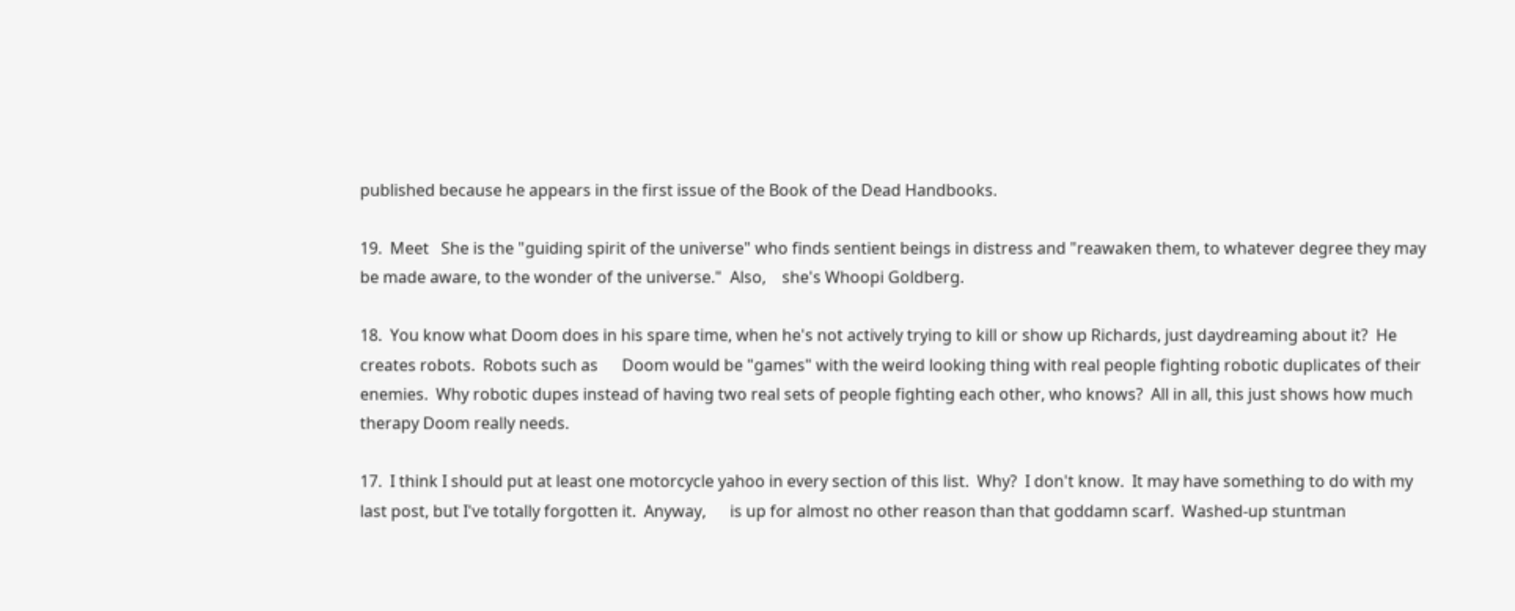published because he appears in the first issue of the Book of the Dead Handbooks.

19.  Meet   She is the "guiding spirit of the universe" who finds sentient beings in distress and "reawaken them, to whatever degree they may be made aware, to the wonder of the universe."  Also,    she's Whoopi Goldberg.

18.  You know what Doom does in his spare time, when he's not actively trying to kill or show up Richards, just daydreaming about it?  He creates robots.  Robots such as      Doom would be "games" with the weird looking thing with real people fighting robotic duplicates of their enemies.  Why robotic dupes instead of having two real sets of people fighting each other, who knows?  All in all, this just shows how much therapy Doom really needs.

17.  I think I should put at least one motorcycle yahoo in every section of this list.  Why?  I don't know.  It may have something to do with my last post, but I've totally forgotten it.  Anyway,      is up for almost no other reason than that goddamn scarf.  Washed-up stuntman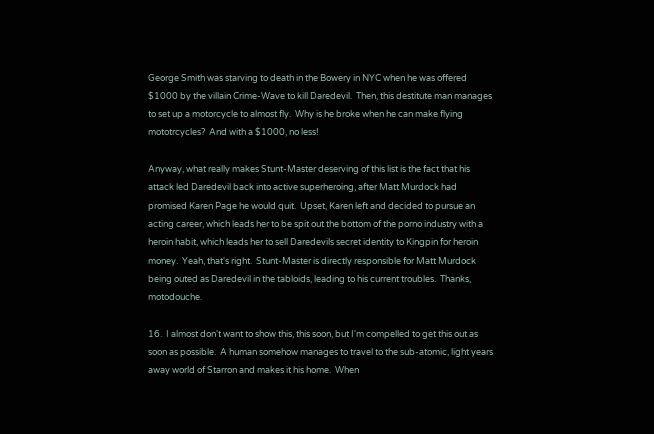George Smith was starving to death in the Bowery in NYC when he was offered $1000 by the villain Crime-Wave to kill Daredevil.  Then, this destitute man manages to set up a motorcycle to almost fly.  Why is he broke when he can make flying mototrcycles?  And with a $1000, no less!

Anyway, what really makes Stunt-Master deserving of this list is the fact that his attack led Daredevil back into active superheroing, after Matt Murdock had promised Karen Page he would quit.  Upset, Karen left and decided to pursue an acting career, which leads her to be spit out the bottom of the porno industry with a heroin habit, which leads her to sell Daredevils secret identity to Kingpin for heroin money.  Yeah, that's right.  Stunt-Master is directly responsible for Matt Murdock being outed as Daredevil in the tabloids, leading to his current troubles.  Thanks, motodouche.

16.  I almost don't want to show this, this soon, but I'm compelled to get this out as soon as possible.  A human somehow manages to travel to the sub-atomic, light years away world of Starron and makes it his home.  When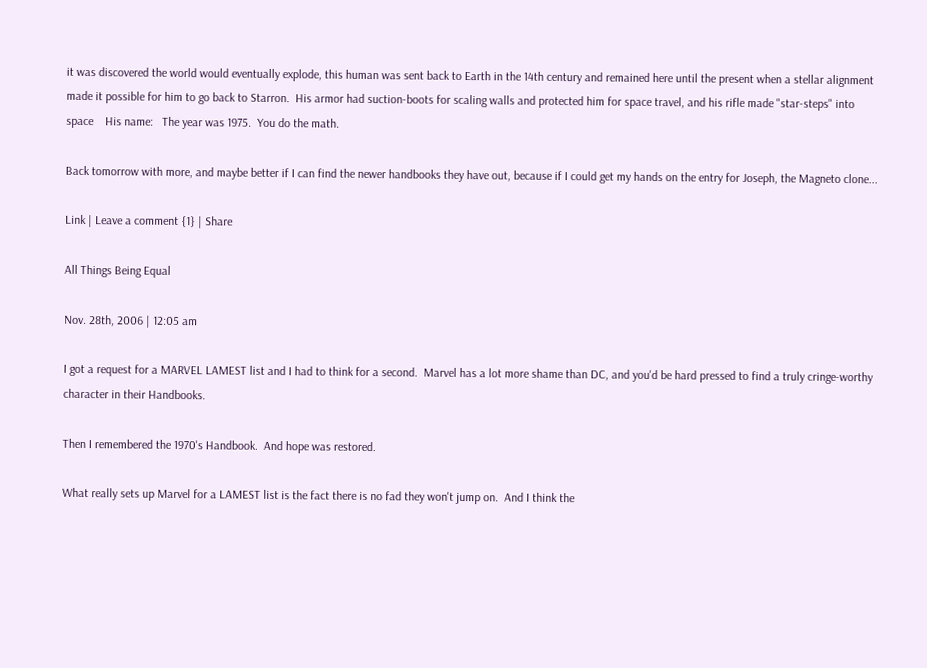it was discovered the world would eventually explode, this human was sent back to Earth in the 14th century and remained here until the present when a stellar alignment made it possible for him to go back to Starron.  His armor had suction-boots for scaling walls and protected him for space travel, and his rifle made "star-steps" into space    His name:   The year was 1975.  You do the math.

Back tomorrow with more, and maybe better if I can find the newer handbooks they have out, because if I could get my hands on the entry for Joseph, the Magneto clone...

Link | Leave a comment {1} | Share

All Things Being Equal

Nov. 28th, 2006 | 12:05 am

I got a request for a MARVEL LAMEST list and I had to think for a second.  Marvel has a lot more shame than DC, and you'd be hard pressed to find a truly cringe-worthy character in their Handbooks.

Then I remembered the 1970's Handbook.  And hope was restored.

What really sets up Marvel for a LAMEST list is the fact there is no fad they won't jump on.  And I think the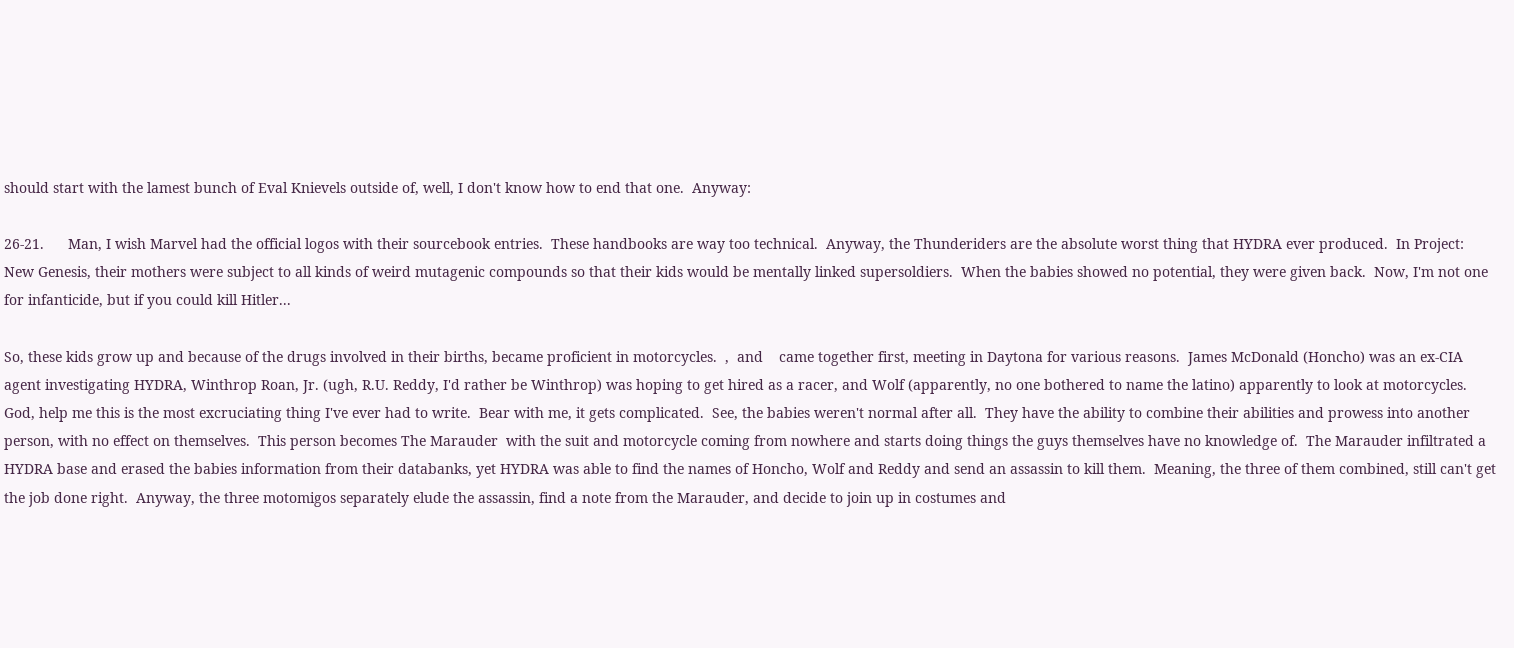should start with the lamest bunch of Eval Knievels outside of, well, I don't know how to end that one.  Anyway:

26-21.      Man, I wish Marvel had the official logos with their sourcebook entries.  These handbooks are way too technical.  Anyway, the Thunderiders are the absolute worst thing that HYDRA ever produced.  In Project: New Genesis, their mothers were subject to all kinds of weird mutagenic compounds so that their kids would be mentally linked supersoldiers.  When the babies showed no potential, they were given back.  Now, I'm not one for infanticide, but if you could kill Hitler...

So, these kids grow up and because of the drugs involved in their births, became proficient in motorcycles.  ,  and    came together first, meeting in Daytona for various reasons.  James McDonald (Honcho) was an ex-CIA agent investigating HYDRA, Winthrop Roan, Jr. (ugh, R.U. Reddy, I'd rather be Winthrop) was hoping to get hired as a racer, and Wolf (apparently, no one bothered to name the latino) apparently to look at motorcycles.  God, help me this is the most excruciating thing I've ever had to write.  Bear with me, it gets complicated.  See, the babies weren't normal after all.  They have the ability to combine their abilities and prowess into another person, with no effect on themselves.  This person becomes The Marauder  with the suit and motorcycle coming from nowhere and starts doing things the guys themselves have no knowledge of.  The Marauder infiltrated a HYDRA base and erased the babies information from their databanks, yet HYDRA was able to find the names of Honcho, Wolf and Reddy and send an assassin to kill them.  Meaning, the three of them combined, still can't get the job done right.  Anyway, the three motomigos separately elude the assassin, find a note from the Marauder, and decide to join up in costumes and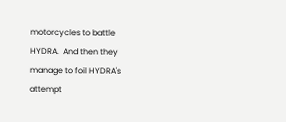motorcycles to battle HYDRA.  And then they manage to foil HYDRA's attempt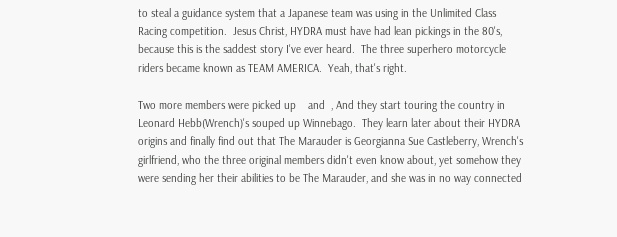to steal a guidance system that a Japanese team was using in the Unlimited Class Racing competition.  Jesus Christ, HYDRA must have had lean pickings in the 80's, because this is the saddest story I've ever heard.  The three superhero motorcycle riders became known as TEAM AMERICA.  Yeah, that's right.

Two more members were picked up    and  , And they start touring the country in Leonard Hebb(Wrench)'s souped up Winnebago.  They learn later about their HYDRA origins and finally find out that The Marauder is Georgianna Sue Castleberry, Wrench's girlfriend, who the three original members didn't even know about, yet somehow they were sending her their abilities to be The Marauder, and she was in no way connected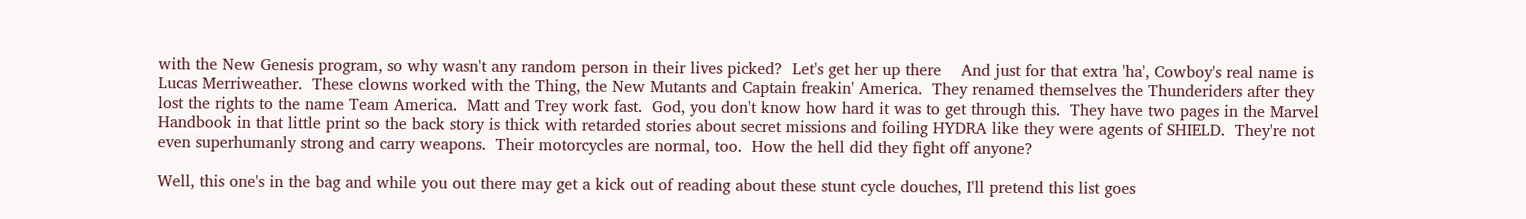with the New Genesis program, so why wasn't any random person in their lives picked?  Let's get her up there    And just for that extra 'ha', Cowboy's real name is Lucas Merriweather.  These clowns worked with the Thing, the New Mutants and Captain freakin' America.  They renamed themselves the Thunderiders after they lost the rights to the name Team America.  Matt and Trey work fast.  God, you don't know how hard it was to get through this.  They have two pages in the Marvel Handbook in that little print so the back story is thick with retarded stories about secret missions and foiling HYDRA like they were agents of SHIELD.  They're not even superhumanly strong and carry weapons.  Their motorcycles are normal, too.  How the hell did they fight off anyone?

Well, this one's in the bag and while you out there may get a kick out of reading about these stunt cycle douches, I'll pretend this list goes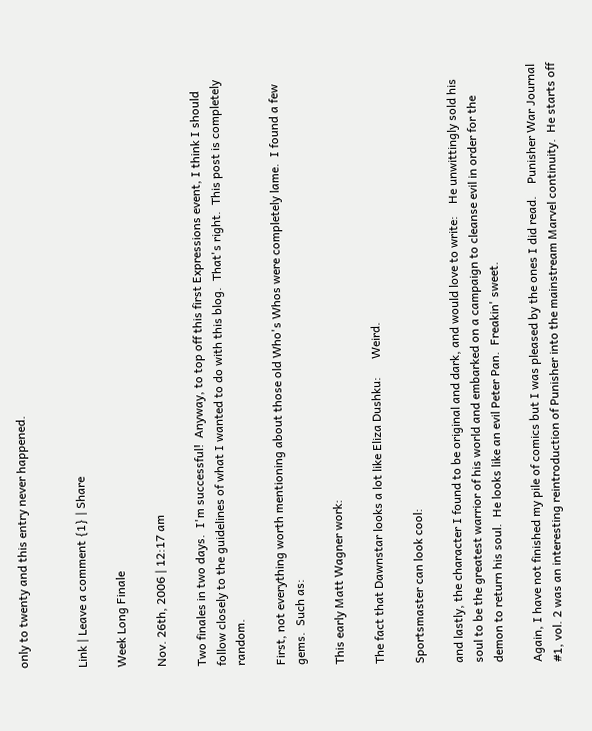only to twenty and this entry never happened.


Link | Leave a comment {1} | Share

Week Long Finale

Nov. 26th, 2006 | 12:17 am

Two finales in two days.  I'm successful!  Anyway, to top off this first Expressions event, I think I should follow closely to the guidelines of what I wanted to do with this blog.  That's right.  This post is completely random.

First, not everything worth mentioning about those old Who's Whos were completely lame.  I found a few gems.  Such as:

This early Matt Wagner work:

The fact that Dawnstar looks a lot like Eliza Dushku:      Weird.

Sportsmaster can look cool:

and lastly, the character I found to be original and dark, and would love to write:    He unwittingly sold his soul to be the greatest warrior of his world and embarked on a campaign to cleanse evil in order for the demon to return his soul.  He looks like an evil Peter Pan.  Freakin' sweet.

Again, I have not finished my pile of comics but I was pleased by the ones I did read.    Punisher War Journal #1, vol. 2 was an interesting reintroduction of Punisher into the mainstream Marvel continuity.  He starts off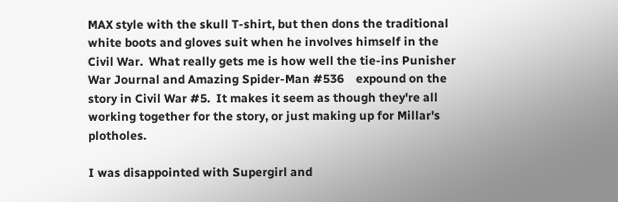MAX style with the skull T-shirt, but then dons the traditional white boots and gloves suit when he involves himself in the Civil War.  What really gets me is how well the tie-ins Punisher War Journal and Amazing Spider-Man #536    expound on the story in Civil War #5.  It makes it seem as though they're all working together for the story, or just making up for Millar's plotholes.

I was disappointed with Supergirl and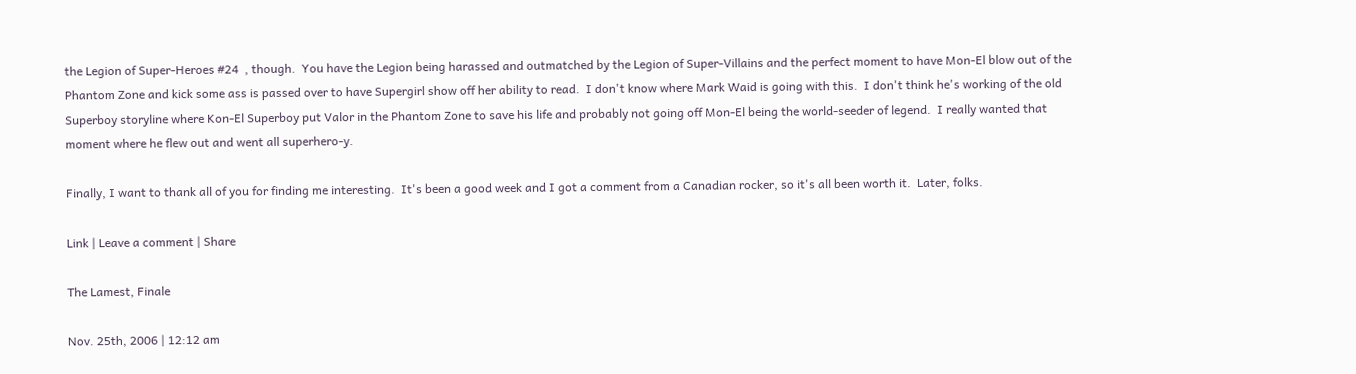the Legion of Super-Heroes #24  , though.  You have the Legion being harassed and outmatched by the Legion of Super-Villains and the perfect moment to have Mon-El blow out of the Phantom Zone and kick some ass is passed over to have Supergirl show off her ability to read.  I don't know where Mark Waid is going with this.  I don't think he's working of the old Superboy storyline where Kon-El Superboy put Valor in the Phantom Zone to save his life and probably not going off Mon-El being the world-seeder of legend.  I really wanted that moment where he flew out and went all superhero-y.

Finally, I want to thank all of you for finding me interesting.  It's been a good week and I got a comment from a Canadian rocker, so it's all been worth it.  Later, folks.

Link | Leave a comment | Share

The Lamest, Finale

Nov. 25th, 2006 | 12:12 am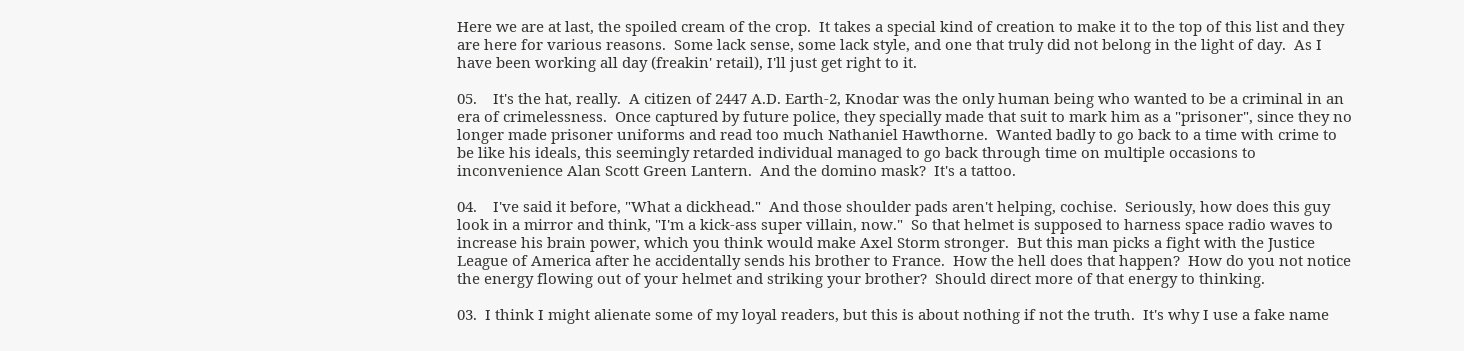Here we are at last, the spoiled cream of the crop.  It takes a special kind of creation to make it to the top of this list and they are here for various reasons.  Some lack sense, some lack style, and one that truly did not belong in the light of day.  As I have been working all day (freakin' retail), I'll just get right to it.

05.    It's the hat, really.  A citizen of 2447 A.D. Earth-2, Knodar was the only human being who wanted to be a criminal in an era of crimelessness.  Once captured by future police, they specially made that suit to mark him as a "prisoner", since they no longer made prisoner uniforms and read too much Nathaniel Hawthorne.  Wanted badly to go back to a time with crime to be like his ideals, this seemingly retarded individual managed to go back through time on multiple occasions to inconvenience Alan Scott Green Lantern.  And the domino mask?  It's a tattoo.

04.    I've said it before, "What a dickhead."  And those shoulder pads aren't helping, cochise.  Seriously, how does this guy look in a mirror and think, "I'm a kick-ass super villain, now."  So that helmet is supposed to harness space radio waves to increase his brain power, which you think would make Axel Storm stronger.  But this man picks a fight with the Justice League of America after he accidentally sends his brother to France.  How the hell does that happen?  How do you not notice the energy flowing out of your helmet and striking your brother?  Should direct more of that energy to thinking.

03.  I think I might alienate some of my loyal readers, but this is about nothing if not the truth.  It's why I use a fake name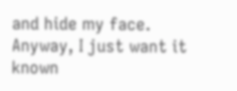and hide my face.  Anyway, I just want it known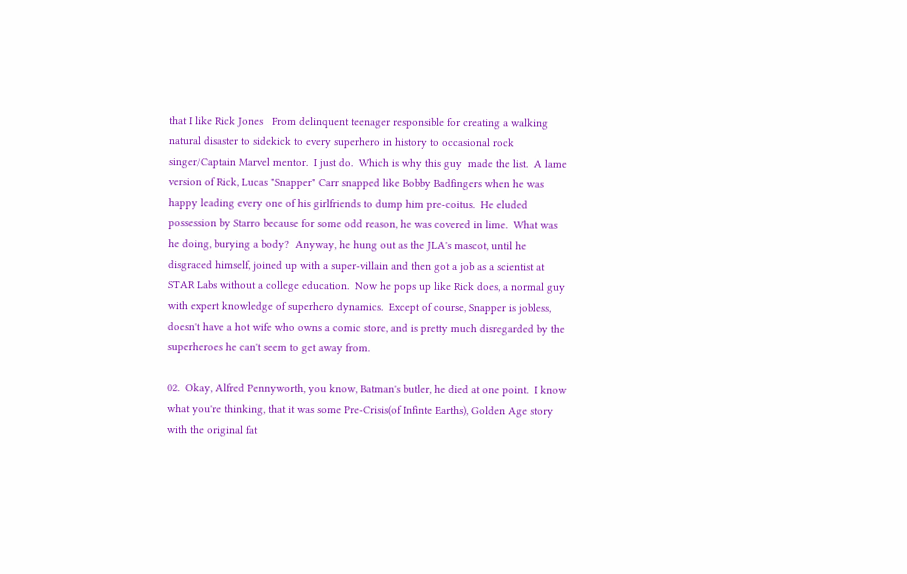that I like Rick Jones   From delinquent teenager responsible for creating a walking natural disaster to sidekick to every superhero in history to occasional rock singer/Captain Marvel mentor.  I just do.  Which is why this guy  made the list.  A lame version of Rick, Lucas "Snapper" Carr snapped like Bobby Badfingers when he was happy leading every one of his girlfriends to dump him pre-coitus.  He eluded possession by Starro because for some odd reason, he was covered in lime.  What was he doing, burying a body?  Anyway, he hung out as the JLA's mascot, until he disgraced himself, joined up with a super-villain and then got a job as a scientist at STAR Labs without a college education.  Now he pops up like Rick does, a normal guy with expert knowledge of superhero dynamics.  Except of course, Snapper is jobless, doesn't have a hot wife who owns a comic store, and is pretty much disregarded by the superheroes he can't seem to get away from.

02.  Okay, Alfred Pennyworth, you know, Batman's butler, he died at one point.  I know what you're thinking, that it was some Pre-Crisis(of Infinte Earths), Golden Age story with the original fat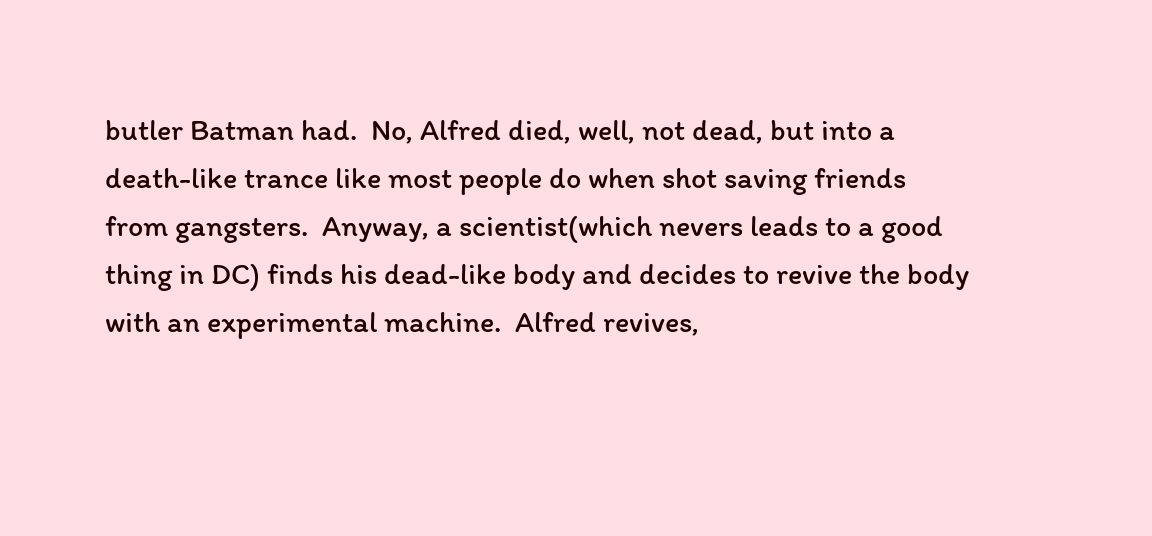butler Batman had.  No, Alfred died, well, not dead, but into a death-like trance like most people do when shot saving friends from gangsters.  Anyway, a scientist(which nevers leads to a good thing in DC) finds his dead-like body and decides to revive the body with an experimental machine.  Alfred revives,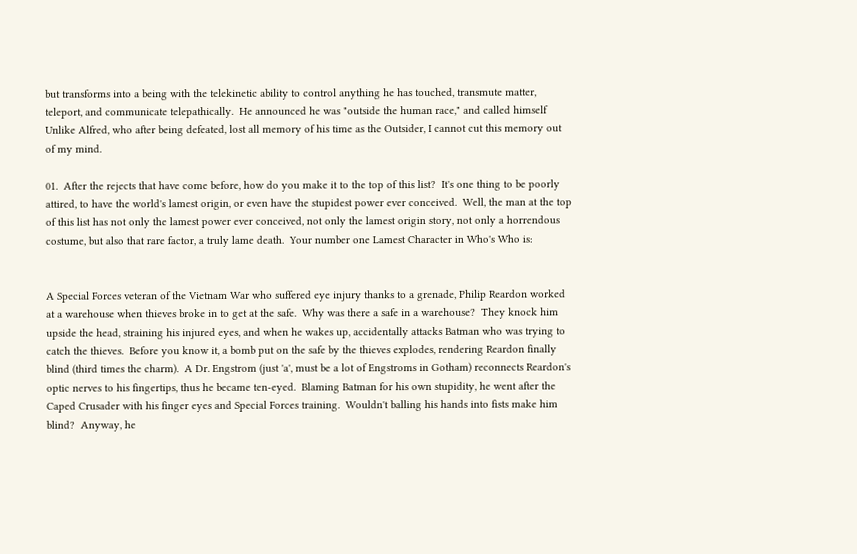but transforms into a being with the telekinetic ability to control anything he has touched, transmute matter, teleport, and communicate telepathically.  He announced he was "outside the human race," and called himself   Unlike Alfred, who after being defeated, lost all memory of his time as the Outsider, I cannot cut this memory out of my mind.

01.  After the rejects that have come before, how do you make it to the top of this list?  It's one thing to be poorly attired, to have the world's lamest origin, or even have the stupidest power ever conceived.  Well, the man at the top of this list has not only the lamest power ever conceived, not only the lamest origin story, not only a horrendous costume, but also that rare factor, a truly lame death.  Your number one Lamest Character in Who's Who is:


A Special Forces veteran of the Vietnam War who suffered eye injury thanks to a grenade, Philip Reardon worked at a warehouse when thieves broke in to get at the safe.  Why was there a safe in a warehouse?  They knock him upside the head, straining his injured eyes, and when he wakes up, accidentally attacks Batman who was trying to catch the thieves.  Before you know it, a bomb put on the safe by the thieves explodes, rendering Reardon finally blind (third times the charm).  A Dr. Engstrom (just 'a', must be a lot of Engstroms in Gotham) reconnects Reardon's optic nerves to his fingertips, thus he became ten-eyed.  Blaming Batman for his own stupidity, he went after the Caped Crusader with his finger eyes and Special Forces training.  Wouldn't balling his hands into fists make him blind?  Anyway, he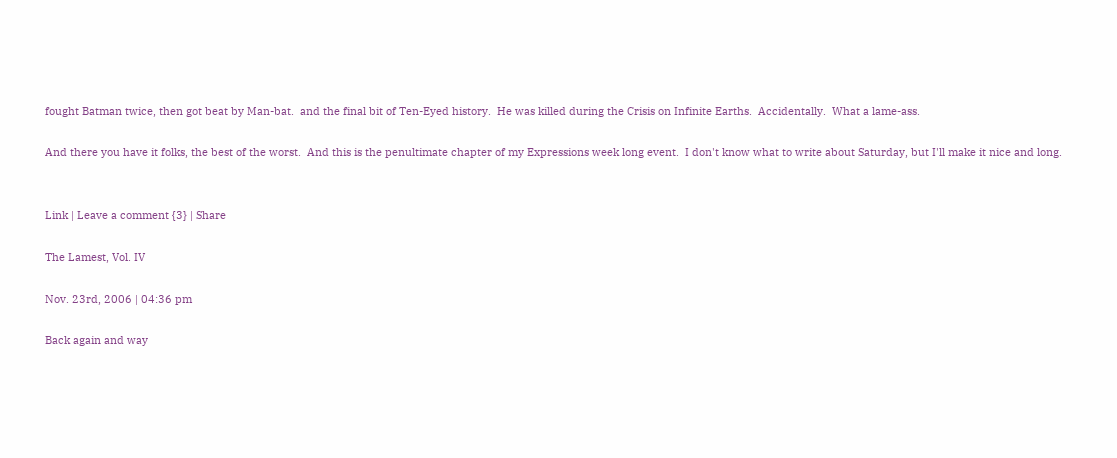fought Batman twice, then got beat by Man-bat.  and the final bit of Ten-Eyed history.  He was killed during the Crisis on Infinite Earths.  Accidentally.  What a lame-ass.

And there you have it folks, the best of the worst.  And this is the penultimate chapter of my Expressions week long event.  I don't know what to write about Saturday, but I'll make it nice and long.


Link | Leave a comment {3} | Share

The Lamest, Vol. IV

Nov. 23rd, 2006 | 04:36 pm

Back again and way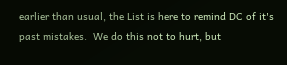earlier than usual, the List is here to remind DC of it's past mistakes.  We do this not to hurt, but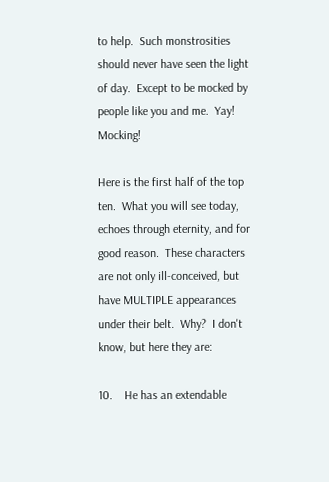to help.  Such monstrosities should never have seen the light of day.  Except to be mocked by people like you and me.  Yay!  Mocking!

Here is the first half of the top ten.  What you will see today, echoes through eternity, and for good reason.  These characters are not only ill-conceived, but have MULTIPLE appearances under their belt.  Why?  I don't know, but here they are:

10.    He has an extendable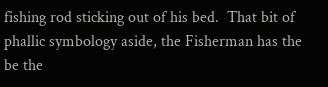fishing rod sticking out of his bed.  That bit of phallic symbology aside, the Fisherman has the be the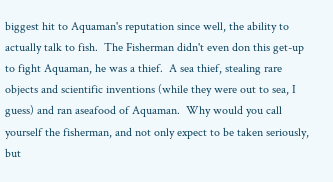biggest hit to Aquaman's reputation since well, the ability to actually talk to fish.  The Fisherman didn't even don this get-up to fight Aquaman, he was a thief.  A sea thief, stealing rare objects and scientific inventions (while they were out to sea, I guess) and ran aseafood of Aquaman.  Why would you call yourself the fisherman, and not only expect to be taken seriously, but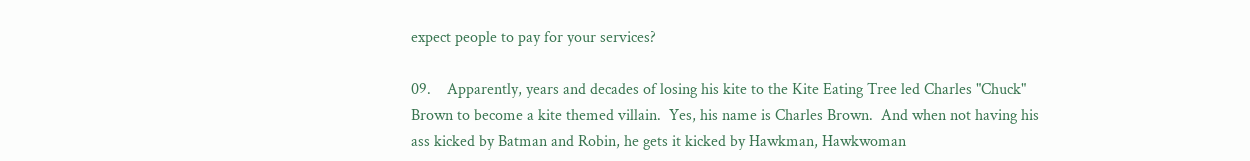expect people to pay for your services?

09.    Apparently, years and decades of losing his kite to the Kite Eating Tree led Charles "Chuck" Brown to become a kite themed villain.  Yes, his name is Charles Brown.  And when not having his ass kicked by Batman and Robin, he gets it kicked by Hawkman, Hawkwoman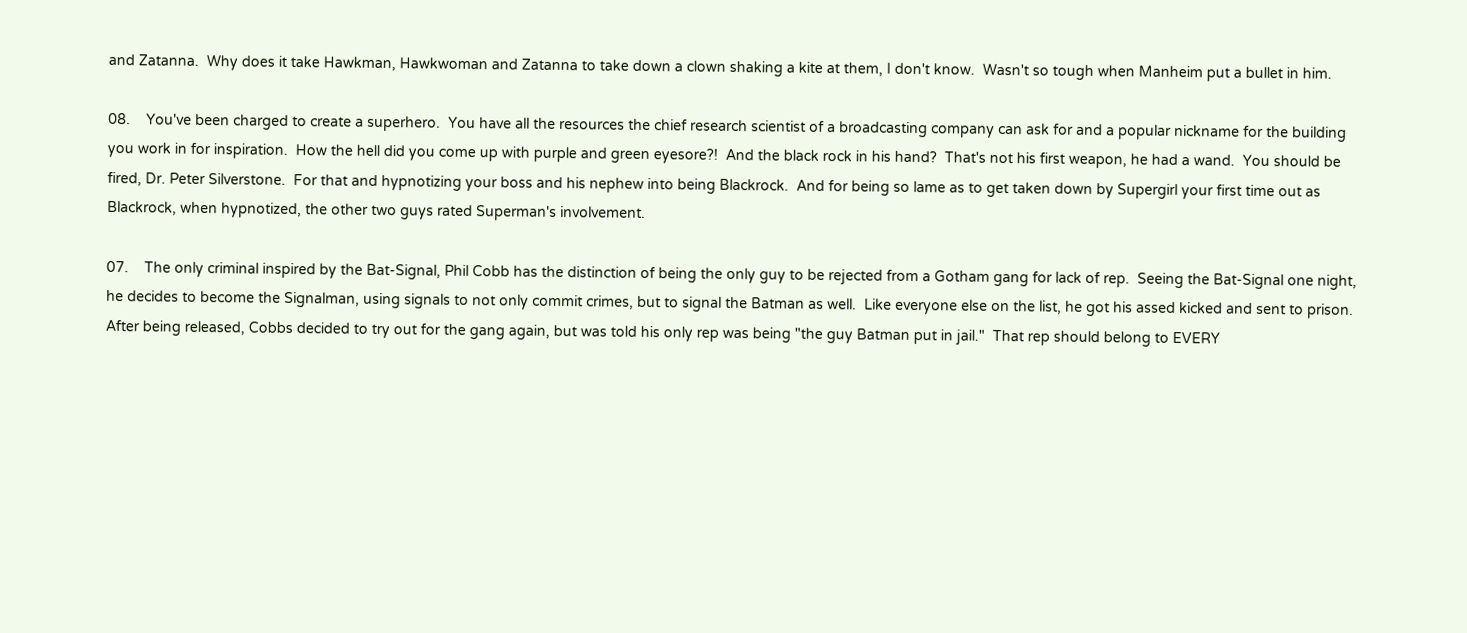and Zatanna.  Why does it take Hawkman, Hawkwoman and Zatanna to take down a clown shaking a kite at them, I don't know.  Wasn't so tough when Manheim put a bullet in him.

08.    You've been charged to create a superhero.  You have all the resources the chief research scientist of a broadcasting company can ask for and a popular nickname for the building you work in for inspiration.  How the hell did you come up with purple and green eyesore?!  And the black rock in his hand?  That's not his first weapon, he had a wand.  You should be fired, Dr. Peter Silverstone.  For that and hypnotizing your boss and his nephew into being Blackrock.  And for being so lame as to get taken down by Supergirl your first time out as Blackrock, when hypnotized, the other two guys rated Superman's involvement.

07.    The only criminal inspired by the Bat-Signal, Phil Cobb has the distinction of being the only guy to be rejected from a Gotham gang for lack of rep.  Seeing the Bat-Signal one night, he decides to become the Signalman, using signals to not only commit crimes, but to signal the Batman as well.  Like everyone else on the list, he got his assed kicked and sent to prison.  After being released, Cobbs decided to try out for the gang again, but was told his only rep was being "the guy Batman put in jail."  That rep should belong to EVERY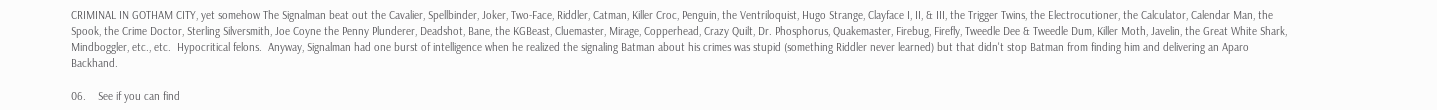CRIMINAL IN GOTHAM CITY, yet somehow The Signalman beat out the Cavalier, Spellbinder, Joker, Two-Face, Riddler, Catman, Killer Croc, Penguin, the Ventriloquist, Hugo Strange, Clayface I, II, & III, the Trigger Twins, the Electrocutioner, the Calculator, Calendar Man, the Spook, the Crime Doctor, Sterling Silversmith, Joe Coyne the Penny Plunderer, Deadshot, Bane, the KGBeast, Cluemaster, Mirage, Copperhead, Crazy Quilt, Dr. Phosphorus, Quakemaster, Firebug, Firefly, Tweedle Dee & Tweedle Dum, Killer Moth, Javelin, the Great White Shark, Mindboggler, etc., etc.  Hypocritical felons.  Anyway, Signalman had one burst of intelligence when he realized the signaling Batman about his crimes was stupid (something Riddler never learned) but that didn't stop Batman from finding him and delivering an Aparo Backhand.

06.    See if you can find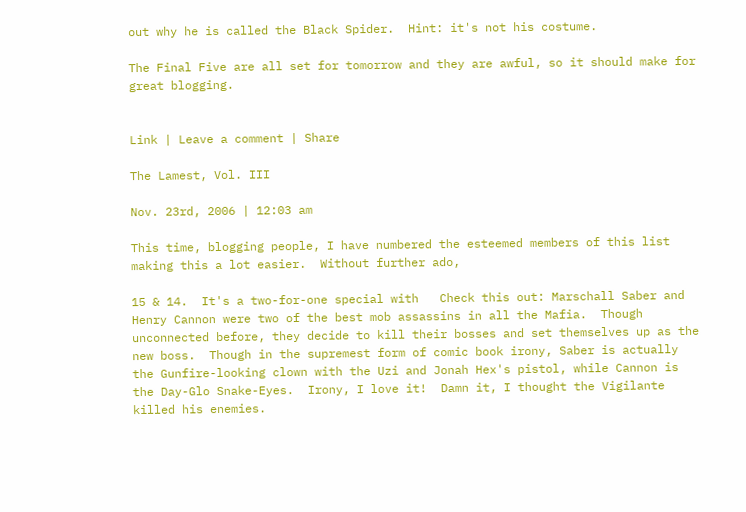out why he is called the Black Spider.  Hint: it's not his costume.

The Final Five are all set for tomorrow and they are awful, so it should make for great blogging.


Link | Leave a comment | Share

The Lamest, Vol. III

Nov. 23rd, 2006 | 12:03 am

This time, blogging people, I have numbered the esteemed members of this list making this a lot easier.  Without further ado,

15 & 14.  It's a two-for-one special with   Check this out: Marschall Saber and Henry Cannon were two of the best mob assassins in all the Mafia.  Though unconnected before, they decide to kill their bosses and set themselves up as the new boss.  Though in the supremest form of comic book irony, Saber is actually the Gunfire-looking clown with the Uzi and Jonah Hex's pistol, while Cannon is the Day-Glo Snake-Eyes.  Irony, I love it!  Damn it, I thought the Vigilante killed his enemies.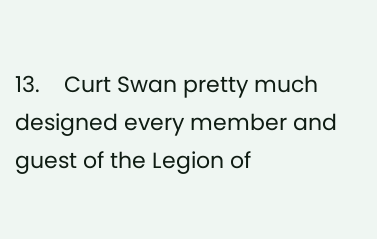13.    Curt Swan pretty much designed every member and guest of the Legion of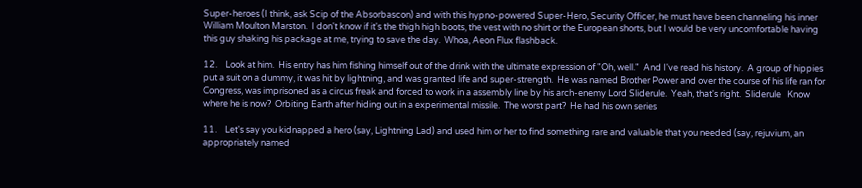Super-heroes (I think, ask Scip of the Absorbascon) and with this hypno-powered Super-Hero, Security Officer, he must have been channeling his inner William Moulton Marston.  I don't know if it's the thigh high boots, the vest with no shirt or the European shorts, but I would be very uncomfortable having this guy shaking his package at me, trying to save the day.  Whoa, Aeon Flux flashback.

12.    Look at him.  His entry has him fishing himself out of the drink with the ultimate expression of "Oh, well."  And I've read his history.  A group of hippies put a suit on a dummy, it was hit by lightning, and was granted life and super-strength.  He was named Brother Power and over the course of his life ran for Congress, was imprisoned as a circus freak and forced to work in a assembly line by his arch-enemy Lord Sliderule.  Yeah, that's right.  Sliderule   Know where he is now?  Orbiting Earth after hiding out in a experimental missile.  The worst part?  He had his own series

11.    Let's say you kidnapped a hero (say, Lightning Lad) and used him or her to find something rare and valuable that you needed (say, rejuvium, an appropriately named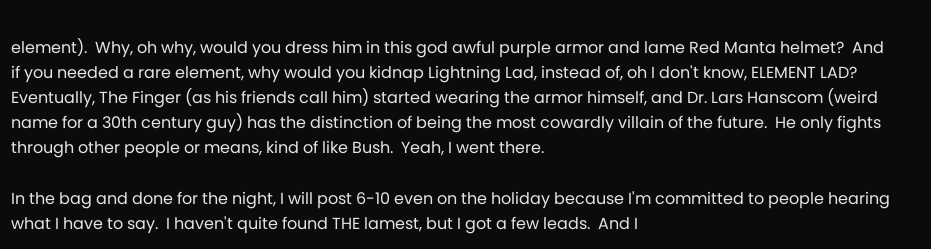element).  Why, oh why, would you dress him in this god awful purple armor and lame Red Manta helmet?  And if you needed a rare element, why would you kidnap Lightning Lad, instead of, oh I don't know, ELEMENT LAD?  Eventually, The Finger (as his friends call him) started wearing the armor himself, and Dr. Lars Hanscom (weird name for a 30th century guy) has the distinction of being the most cowardly villain of the future.  He only fights through other people or means, kind of like Bush.  Yeah, I went there.

In the bag and done for the night, I will post 6-10 even on the holiday because I'm committed to people hearing what I have to say.  I haven't quite found THE lamest, but I got a few leads.  And I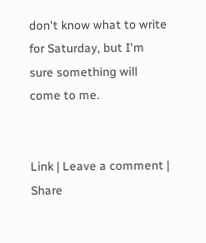don't know what to write for Saturday, but I'm sure something will come to me.


Link | Leave a comment | Share